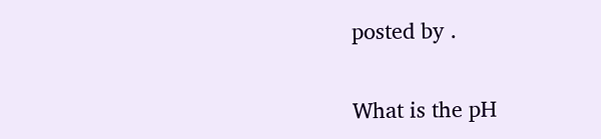posted by .

What is the pH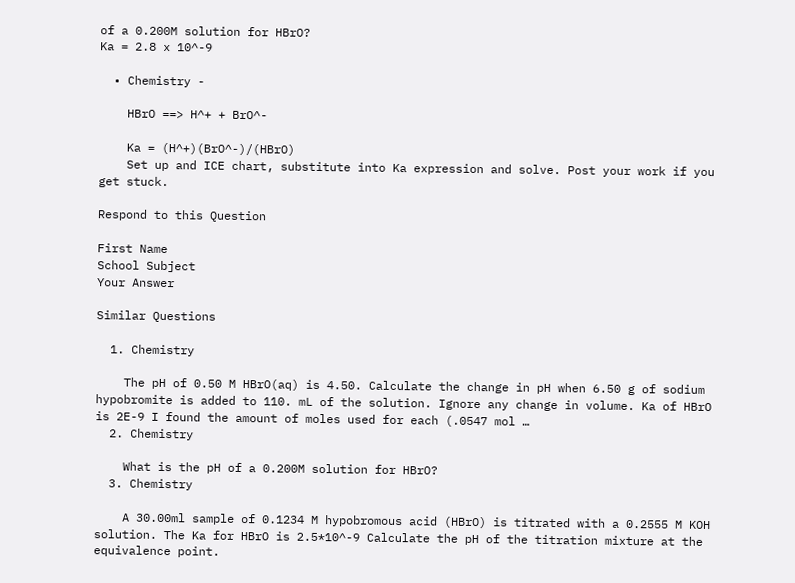of a 0.200M solution for HBrO?
Ka = 2.8 x 10^-9

  • Chemistry -

    HBrO ==> H^+ + BrO^-

    Ka = (H^+)(BrO^-)/(HBrO)
    Set up and ICE chart, substitute into Ka expression and solve. Post your work if you get stuck.

Respond to this Question

First Name
School Subject
Your Answer

Similar Questions

  1. Chemistry

    The pH of 0.50 M HBrO(aq) is 4.50. Calculate the change in pH when 6.50 g of sodium hypobromite is added to 110. mL of the solution. Ignore any change in volume. Ka of HBrO is 2E-9 I found the amount of moles used for each (.0547 mol …
  2. Chemistry

    What is the pH of a 0.200M solution for HBrO?
  3. Chemistry

    A 30.00ml sample of 0.1234 M hypobromous acid (HBrO) is titrated with a 0.2555 M KOH solution. The Ka for HBrO is 2.5*10^-9 Calculate the pH of the titration mixture at the equivalence point.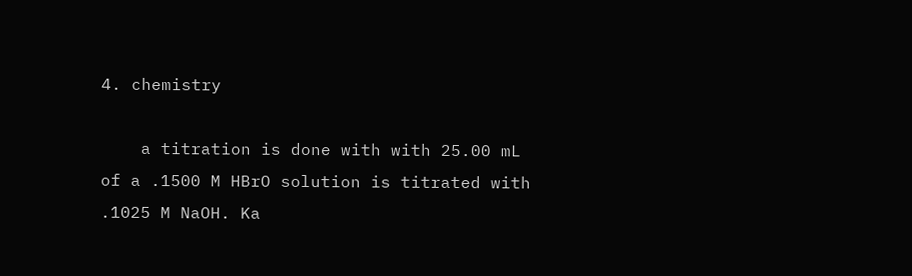4. chemistry

    a titration is done with with 25.00 mL of a .1500 M HBrO solution is titrated with .1025 M NaOH. Ka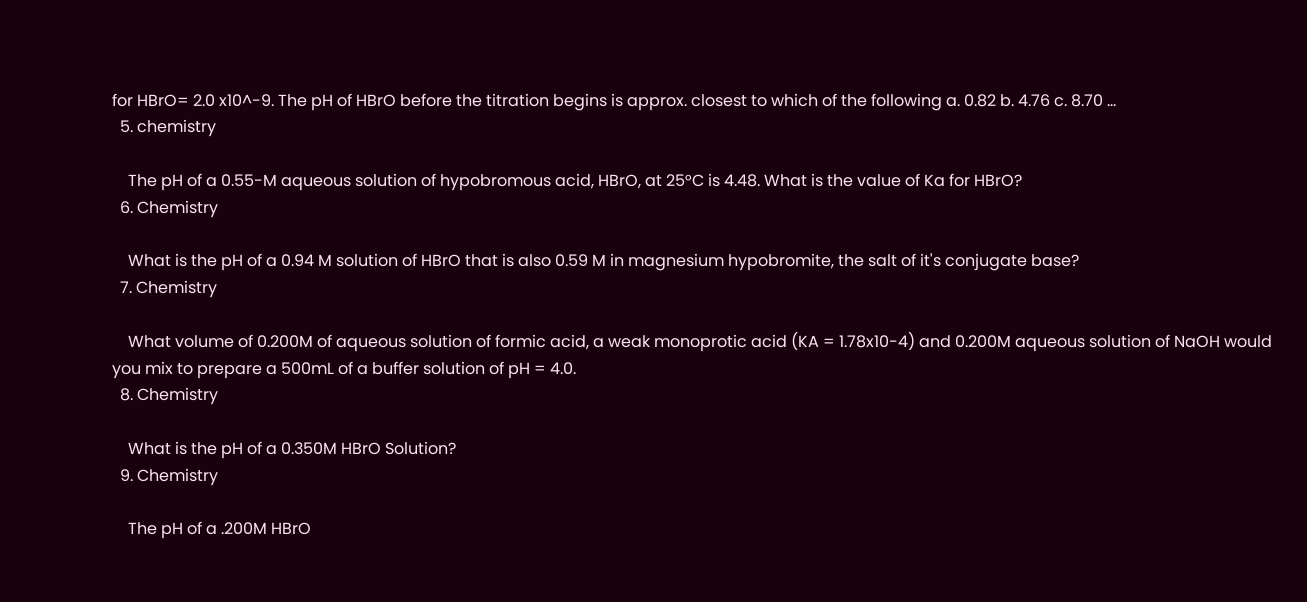for HBrO= 2.0 x10^-9. The pH of HBrO before the titration begins is approx. closest to which of the following a. 0.82 b. 4.76 c. 8.70 …
  5. chemistry

    The pH of a 0.55-M aqueous solution of hypobromous acid, HBrO, at 25°C is 4.48. What is the value of Ka for HBrO?
  6. Chemistry

    What is the pH of a 0.94 M solution of HBrO that is also 0.59 M in magnesium hypobromite, the salt of it's conjugate base?
  7. Chemistry

    What volume of 0.200M of aqueous solution of formic acid, a weak monoprotic acid (KA = 1.78x10-4) and 0.200M aqueous solution of NaOH would you mix to prepare a 500mL of a buffer solution of pH = 4.0.
  8. Chemistry

    What is the pH of a 0.350M HBrO Solution?
  9. Chemistry

    The pH of a .200M HBrO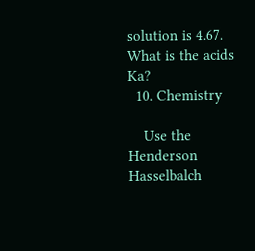solution is 4.67. What is the acids Ka?
  10. Chemistry

    Use the Henderson Hasselbalch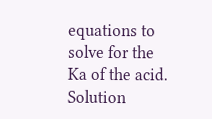equations to solve for the Ka of the acid. Solution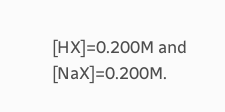[HX]=0.200M and [NaX]=0.200M.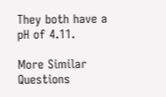They both have a pH of 4.11.

More Similar Questions